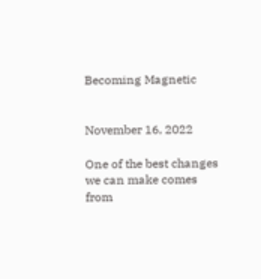Becoming Magnetic


November 16, 2022

One of the best changes we can make comes from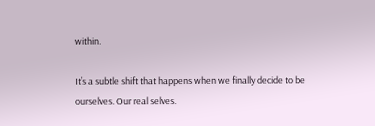within.

It’s a subtle shift that happens when we finally decide to be ourselves. Our real selves.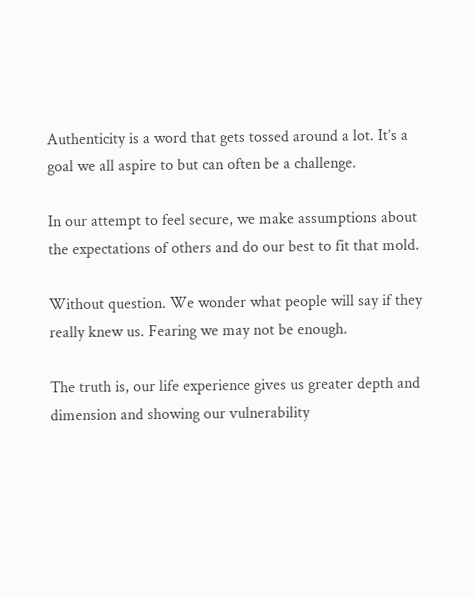Authenticity is a word that gets tossed around a lot. It’s a goal we all aspire to but can often be a challenge.

In our attempt to feel secure, we make assumptions about the expectations of others and do our best to fit that mold.

Without question. We wonder what people will say if they really knew us. Fearing we may not be enough.

The truth is, our life experience gives us greater depth and dimension and showing our vulnerability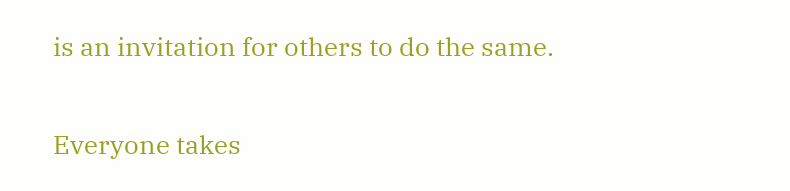is an invitation for others to do the same.

Everyone takes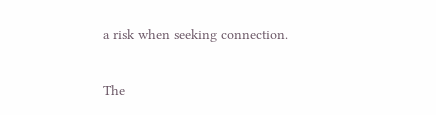a risk when seeking connection.

The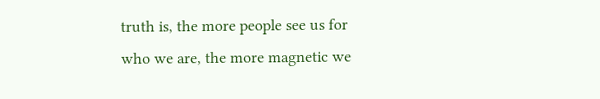truth is, the more people see us for who we are, the more magnetic we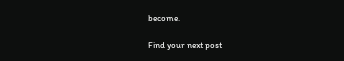become.

Find your next post